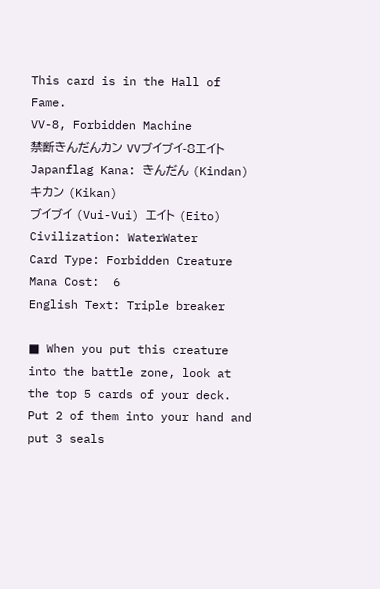This card is in the Hall of Fame.
VV-8, Forbidden Machine
禁断きんだんカン VVブイブイ-8エイト
Japanflag Kana: きんだん (Kindan) キカン (Kikan)
ブイブイ (Vui-Vui) エイト (Eito)
Civilization: WaterWater
Card Type: Forbidden Creature
Mana Cost:  6
English Text: Triple breaker

■ When you put this creature into the battle zone, look at the top 5 cards of your deck. Put 2 of them into your hand and put 3 seals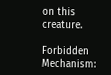on this creature.

Forbidden Mechanism: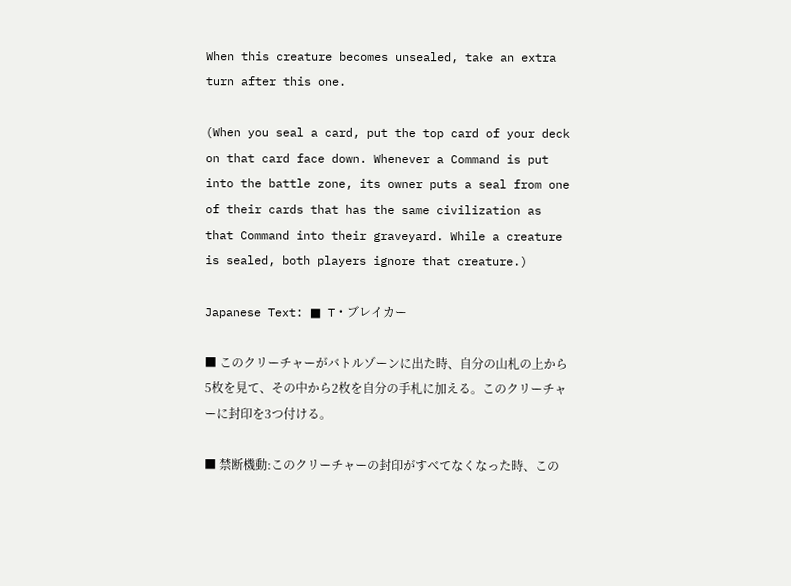When this creature becomes unsealed, take an extra turn after this one.

(When you seal a card, put the top card of your deck on that card face down. Whenever a Command is put into the battle zone, its owner puts a seal from one of their cards that has the same civilization as that Command into their graveyard. While a creature is sealed, both players ignore that creature.)

Japanese Text: ■ T・ブレイカー

■ このクリーチャーがバトルゾーンに出た時、自分の山札の上から5枚を見て、その中から2枚を自分の手札に加える。このクリーチャーに封印を3つ付ける。

■ 禁断機動:このクリーチャーの封印がすべてなくなった時、この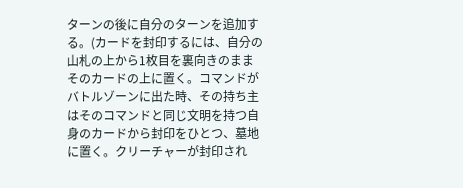ターンの後に自分のターンを追加する。(カードを封印するには、自分の山札の上から1枚目を裏向きのままそのカードの上に置く。コマンドがバトルゾーンに出た時、その持ち主はそのコマンドと同じ文明を持つ自身のカードから封印をひとつ、墓地に置く。クリーチャーが封印され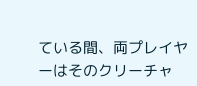ている間、両プレイヤーはそのクリーチャ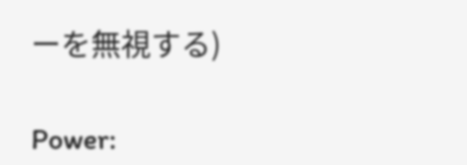ーを無視する)

Power: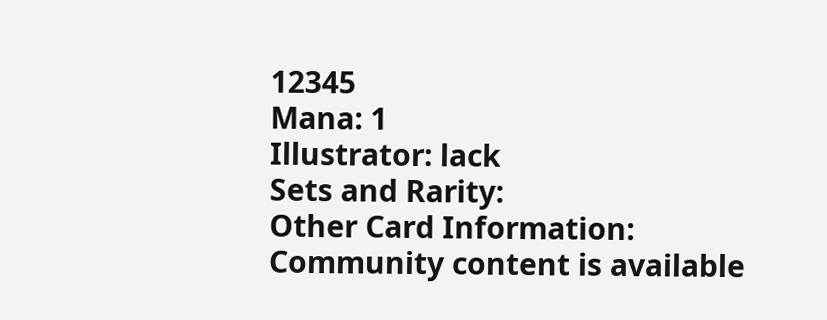12345
Mana: 1
Illustrator: lack
Sets and Rarity:
Other Card Information:
Community content is available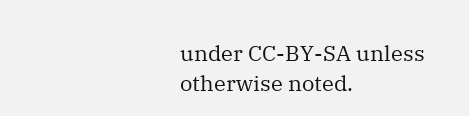under CC-BY-SA unless otherwise noted.